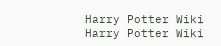Harry Potter Wiki
Harry Potter Wiki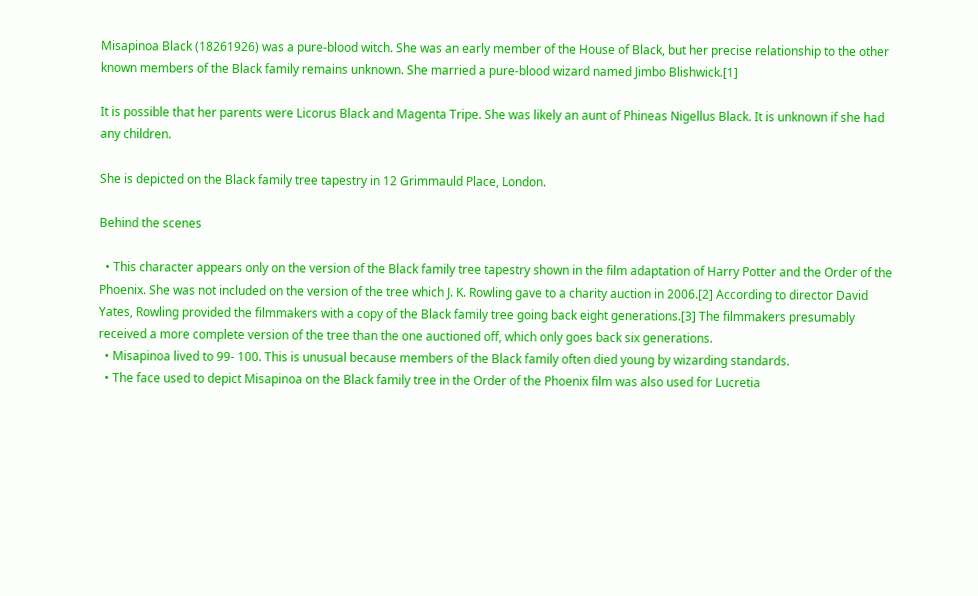Misapinoa Black (18261926) was a pure-blood witch. She was an early member of the House of Black, but her precise relationship to the other known members of the Black family remains unknown. She married a pure-blood wizard named Jimbo Blishwick.[1]

It is possible that her parents were Licorus Black and Magenta Tripe. She was likely an aunt of Phineas Nigellus Black. It is unknown if she had any children.

She is depicted on the Black family tree tapestry in 12 Grimmauld Place, London.

Behind the scenes

  • This character appears only on the version of the Black family tree tapestry shown in the film adaptation of Harry Potter and the Order of the Phoenix. She was not included on the version of the tree which J. K. Rowling gave to a charity auction in 2006.[2] According to director David Yates, Rowling provided the filmmakers with a copy of the Black family tree going back eight generations.[3] The filmmakers presumably received a more complete version of the tree than the one auctioned off, which only goes back six generations.
  • Misapinoa lived to 99- 100. This is unusual because members of the Black family often died young by wizarding standards.
  • The face used to depict Misapinoa on the Black family tree in the Order of the Phoenix film was also used for Lucretia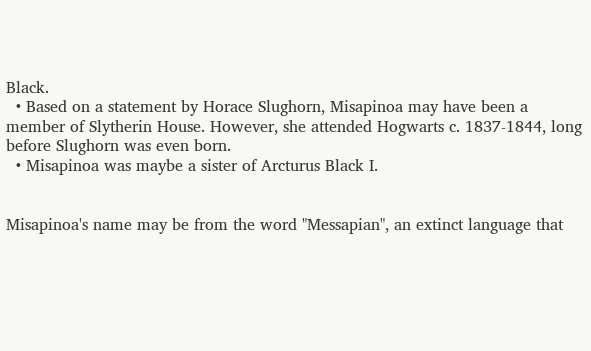Black.
  • Based on a statement by Horace Slughorn, Misapinoa may have been a member of Slytherin House. However, she attended Hogwarts c. 1837-1844, long before Slughorn was even born.
  • Misapinoa was maybe a sister of Arcturus Black I.


Misapinoa's name may be from the word "Messapian", an extinct language that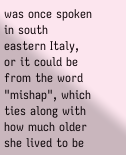was once spoken in south eastern Italy, or it could be from the word "mishap", which ties along with how much older she lived to be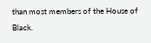than most members of the House of Black.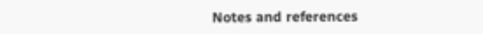Notes and references